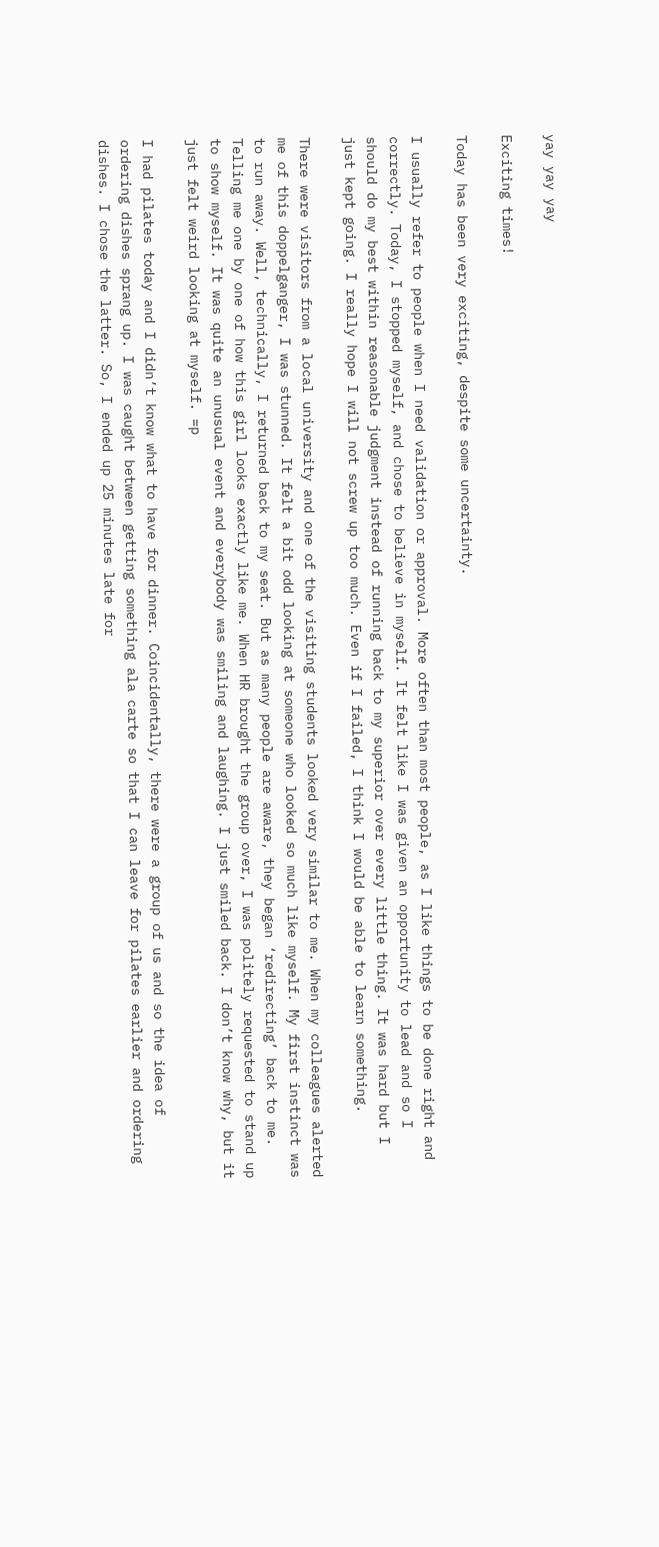yay yay yay

Exciting times!

Today has been very exciting, despite some uncertainty.

I usually refer to people when I need validation or approval. More often than most people, as I like things to be done right and correctly. Today, I stopped myself, and chose to believe in myself. It felt like I was given an opportunity to lead and so I should do my best within reasonable judgment instead of running back to my superior over every little thing. It was hard but I just kept going. I really hope I will not screw up too much. Even if I failed, I think I would be able to learn something.

There were visitors from a local university and one of the visiting students looked very similar to me. When my colleagues alerted me of this doppelganger, I was stunned. It felt a bit odd looking at someone who looked so much like myself. My first instinct was to run away. Well, technically, I returned back to my seat. But as many people are aware, they began ‘redirecting’ back to me. Telling me one by one of how this girl looks exactly like me. When HR brought the group over, I was politely requested to stand up to show myself. It was quite an unusual event and everybody was smiling and laughing. I just smiled back. I don’t know why, but it just felt weird looking at myself. =p

I had pilates today and I didn’t know what to have for dinner. Coincidentally, there were a group of us and so the idea of ordering dishes sprang up. I was caught between getting something ala carte so that I can leave for pilates earlier and ordering dishes. I chose the latter. So, I ended up 25 minutes late for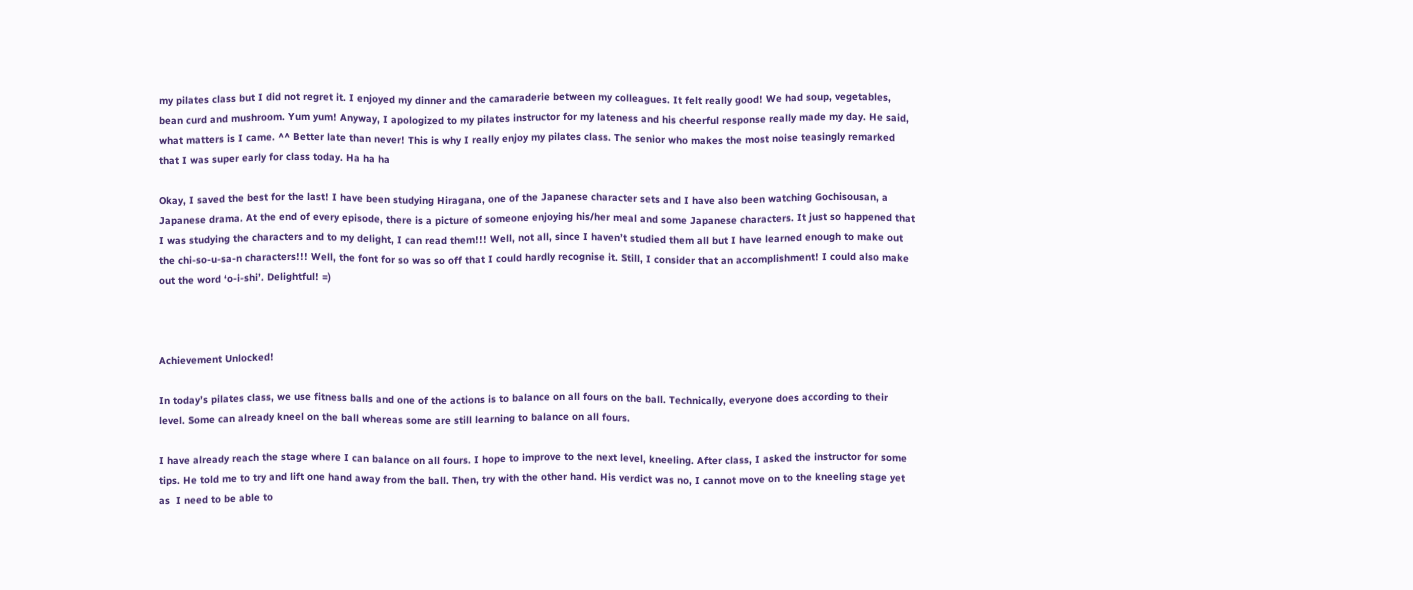my pilates class but I did not regret it. I enjoyed my dinner and the camaraderie between my colleagues. It felt really good! We had soup, vegetables, bean curd and mushroom. Yum yum! Anyway, I apologized to my pilates instructor for my lateness and his cheerful response really made my day. He said, what matters is I came. ^^ Better late than never! This is why I really enjoy my pilates class. The senior who makes the most noise teasingly remarked that I was super early for class today. Ha ha ha

Okay, I saved the best for the last! I have been studying Hiragana, one of the Japanese character sets and I have also been watching Gochisousan, a Japanese drama. At the end of every episode, there is a picture of someone enjoying his/her meal and some Japanese characters. It just so happened that I was studying the characters and to my delight, I can read them!!! Well, not all, since I haven’t studied them all but I have learned enough to make out the chi-so-u-sa-n characters!!! Well, the font for so was so off that I could hardly recognise it. Still, I consider that an accomplishment! I could also make out the word ‘o-i-shi’. Delightful! =)



Achievement Unlocked!

In today’s pilates class, we use fitness balls and one of the actions is to balance on all fours on the ball. Technically, everyone does according to their level. Some can already kneel on the ball whereas some are still learning to balance on all fours.

I have already reach the stage where I can balance on all fours. I hope to improve to the next level, kneeling. After class, I asked the instructor for some tips. He told me to try and lift one hand away from the ball. Then, try with the other hand. His verdict was no, I cannot move on to the kneeling stage yet as  I need to be able to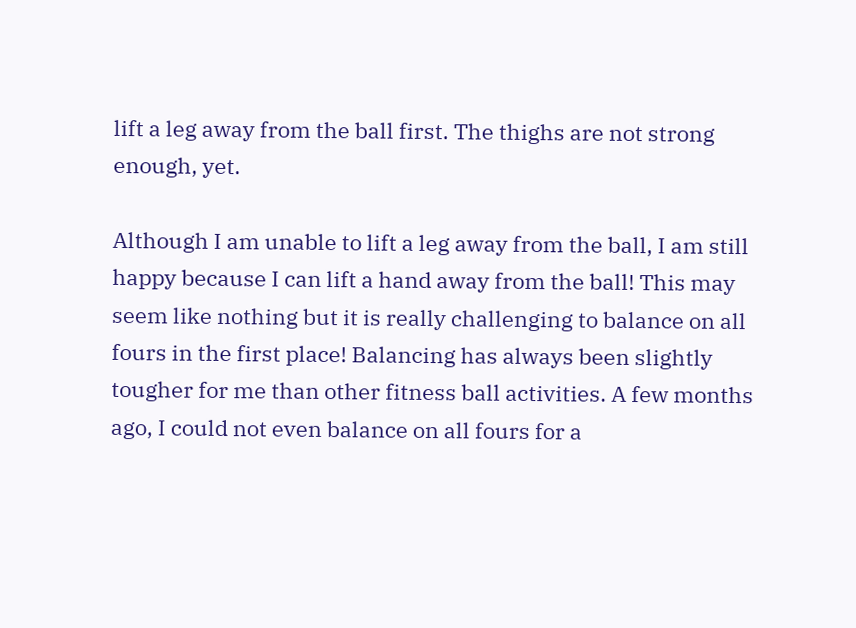lift a leg away from the ball first. The thighs are not strong enough, yet.

Although I am unable to lift a leg away from the ball, I am still happy because I can lift a hand away from the ball! This may seem like nothing but it is really challenging to balance on all fours in the first place! Balancing has always been slightly tougher for me than other fitness ball activities. A few months ago, I could not even balance on all fours for a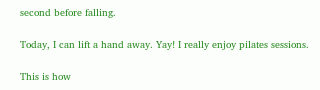second before falling.

Today, I can lift a hand away. Yay! I really enjoy pilates sessions.

This is how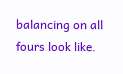balancing on all fours look like.